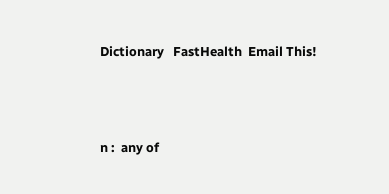Dictionary   FastHealth  Email This!



n :  any of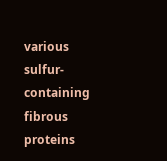various sulfur-containing fibrous proteins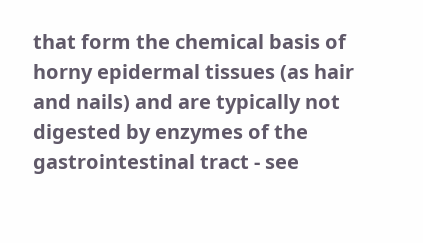that form the chemical basis of horny epidermal tissues (as hair and nails) and are typically not digested by enzymes of the gastrointestinal tract - see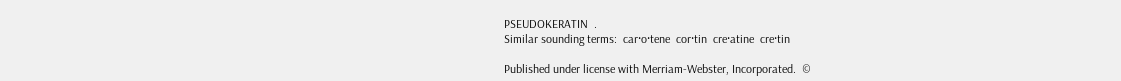PSEUDOKERATIN  .
Similar sounding terms:  car·o·tene  cor·tin  cre·atine  cre·tin

Published under license with Merriam-Webster, Incorporated.  ©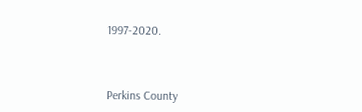1997-2020.



Perkins County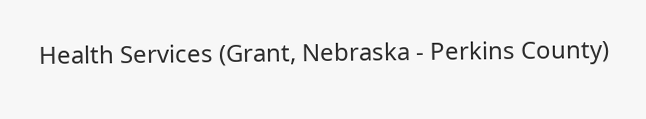Health Services (Grant, Nebraska - Perkins County)